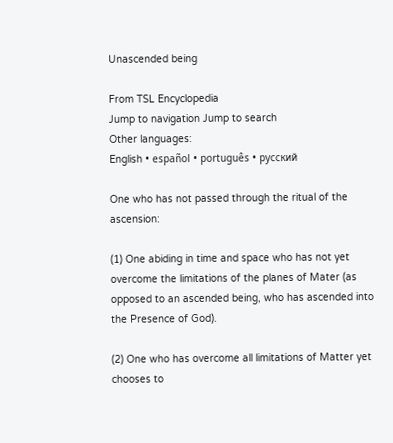Unascended being

From TSL Encyclopedia
Jump to navigation Jump to search
Other languages:
English • español • português • русский

One who has not passed through the ritual of the ascension:

(1) One abiding in time and space who has not yet overcome the limitations of the planes of Mater (as opposed to an ascended being, who has ascended into the Presence of God).

(2) One who has overcome all limitations of Matter yet chooses to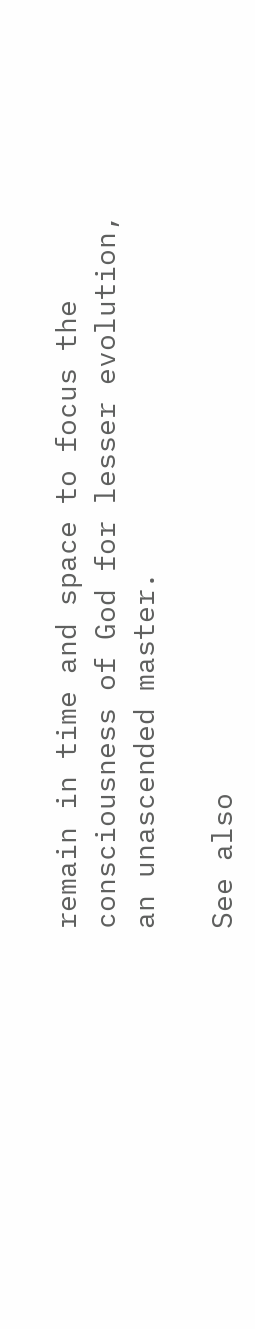remain in time and space to focus the consciousness of God for lesser evolution, an unascended master.

See also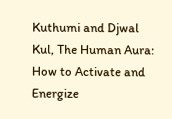Kuthumi and Djwal Kul, The Human Aura: How to Activate and Energize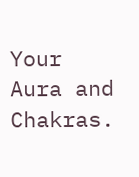Your Aura and Chakras.